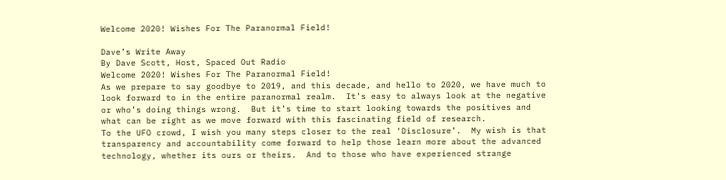Welcome 2020! Wishes For The Paranormal Field!

Dave’s Write Away
By Dave Scott, Host, Spaced Out Radio
Welcome 2020! Wishes For The Paranormal Field!
As we prepare to say goodbye to 2019, and this decade, and hello to 2020, we have much to look forward to in the entire paranormal realm.  It’s easy to always look at the negative or who’s doing things wrong.  But it’s time to start looking towards the positives and what can be right as we move forward with this fascinating field of research.
To the UFO crowd, I wish you many steps closer to the real ‘Disclosure’.  My wish is that transparency and accountability come forward to help those learn more about the advanced technology, whether its ours or theirs.  And to those who have experienced strange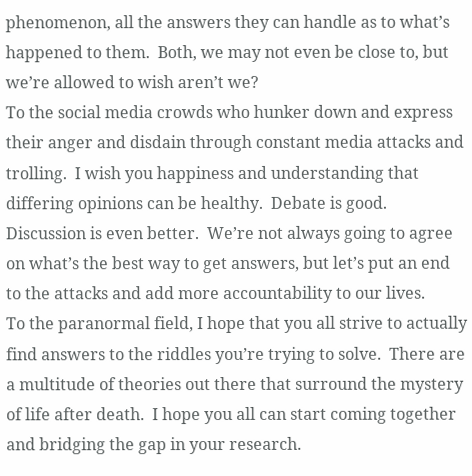phenomenon, all the answers they can handle as to what’s happened to them.  Both, we may not even be close to, but we’re allowed to wish aren’t we?
To the social media crowds who hunker down and express their anger and disdain through constant media attacks and trolling.  I wish you happiness and understanding that differing opinions can be healthy.  Debate is good.  Discussion is even better.  We’re not always going to agree on what’s the best way to get answers, but let’s put an end to the attacks and add more accountability to our lives.
To the paranormal field, I hope that you all strive to actually find answers to the riddles you’re trying to solve.  There are a multitude of theories out there that surround the mystery of life after death.  I hope you all can start coming together and bridging the gap in your research.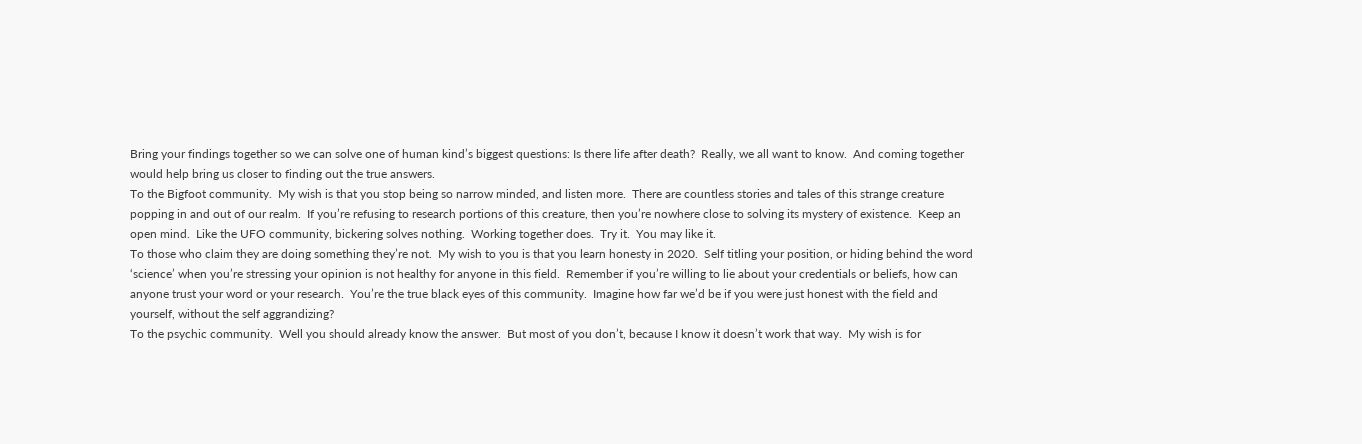Bring your findings together so we can solve one of human kind’s biggest questions: Is there life after death?  Really, we all want to know.  And coming together would help bring us closer to finding out the true answers.
To the Bigfoot community.  My wish is that you stop being so narrow minded, and listen more.  There are countless stories and tales of this strange creature popping in and out of our realm.  If you’re refusing to research portions of this creature, then you’re nowhere close to solving its mystery of existence.  Keep an open mind.  Like the UFO community, bickering solves nothing.  Working together does.  Try it.  You may like it.
To those who claim they are doing something they’re not.  My wish to you is that you learn honesty in 2020.  Self titling your position, or hiding behind the word ‘science’ when you’re stressing your opinion is not healthy for anyone in this field.  Remember if you’re willing to lie about your credentials or beliefs, how can anyone trust your word or your research.  You’re the true black eyes of this community.  Imagine how far we’d be if you were just honest with the field and yourself, without the self aggrandizing?
To the psychic community.  Well you should already know the answer.  But most of you don’t, because I know it doesn’t work that way.  My wish is for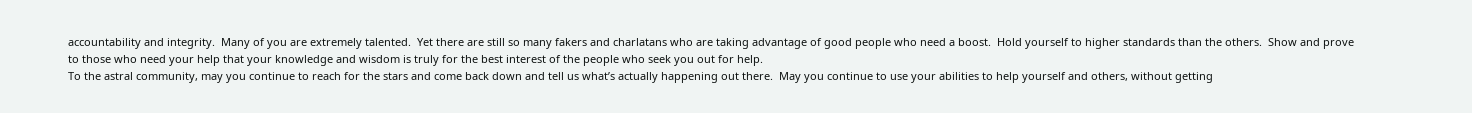accountability and integrity.  Many of you are extremely talented.  Yet there are still so many fakers and charlatans who are taking advantage of good people who need a boost.  Hold yourself to higher standards than the others.  Show and prove to those who need your help that your knowledge and wisdom is truly for the best interest of the people who seek you out for help.
To the astral community, may you continue to reach for the stars and come back down and tell us what’s actually happening out there.  May you continue to use your abilities to help yourself and others, without getting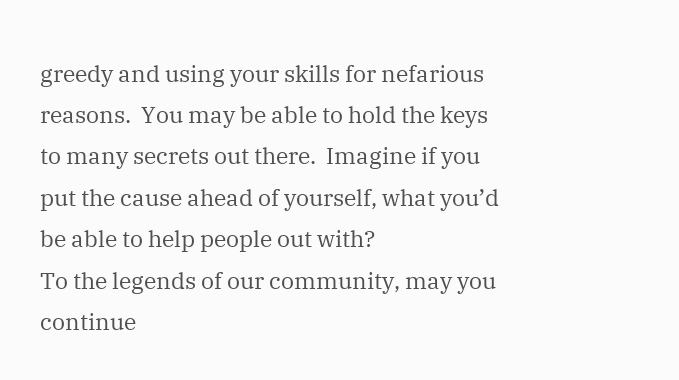greedy and using your skills for nefarious reasons.  You may be able to hold the keys to many secrets out there.  Imagine if you put the cause ahead of yourself, what you’d be able to help people out with?
To the legends of our community, may you continue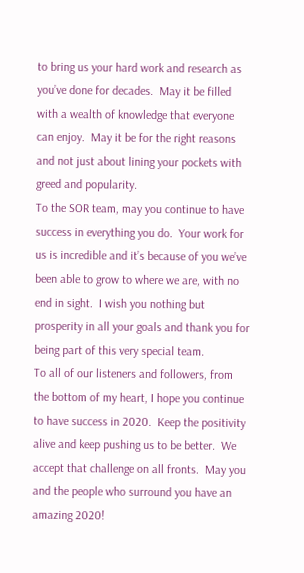to bring us your hard work and research as you’ve done for decades.  May it be filled with a wealth of knowledge that everyone can enjoy.  May it be for the right reasons and not just about lining your pockets with greed and popularity.
To the SOR team, may you continue to have success in everything you do.  Your work for us is incredible and it’s because of you we’ve been able to grow to where we are, with no end in sight.  I wish you nothing but prosperity in all your goals and thank you for being part of this very special team.
To all of our listeners and followers, from the bottom of my heart, I hope you continue to have success in 2020.  Keep the positivity alive and keep pushing us to be better.  We accept that challenge on all fronts.  May you and the people who surround you have an amazing 2020!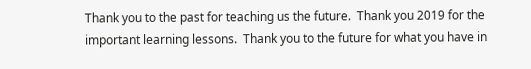Thank you to the past for teaching us the future.  Thank you 2019 for the important learning lessons.  Thank you to the future for what you have in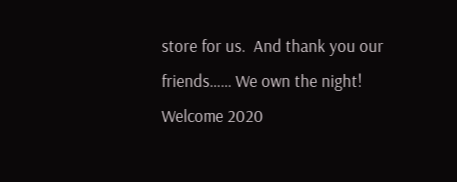store for us.  And thank you our friends…… We own the night!
Welcome 2020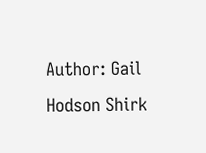Author: Gail Hodson Shirk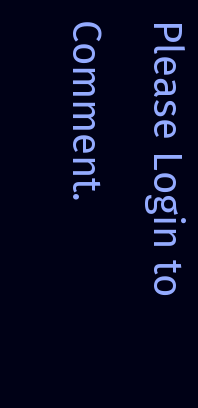Please Login to Comment.